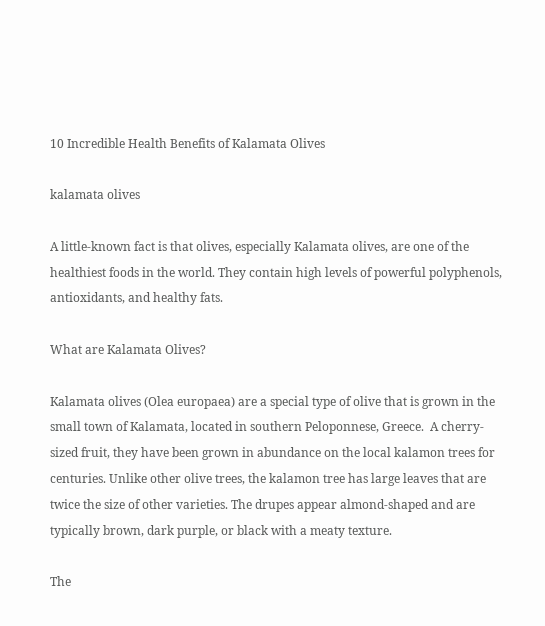10 Incredible Health Benefits of Kalamata Olives

kalamata olives

A little-known fact is that olives, especially Kalamata olives, are one of the healthiest foods in the world. They contain high levels of powerful polyphenols, antioxidants, and healthy fats.

What are Kalamata Olives?

Kalamata olives (Olea europaea) are a special type of olive that is grown in the small town of Kalamata, located in southern Peloponnese, Greece.  A cherry-sized fruit, they have been grown in abundance on the local kalamon trees for centuries. Unlike other olive trees, the kalamon tree has large leaves that are twice the size of other varieties. The drupes appear almond-shaped and are typically brown, dark purple, or black with a meaty texture.

The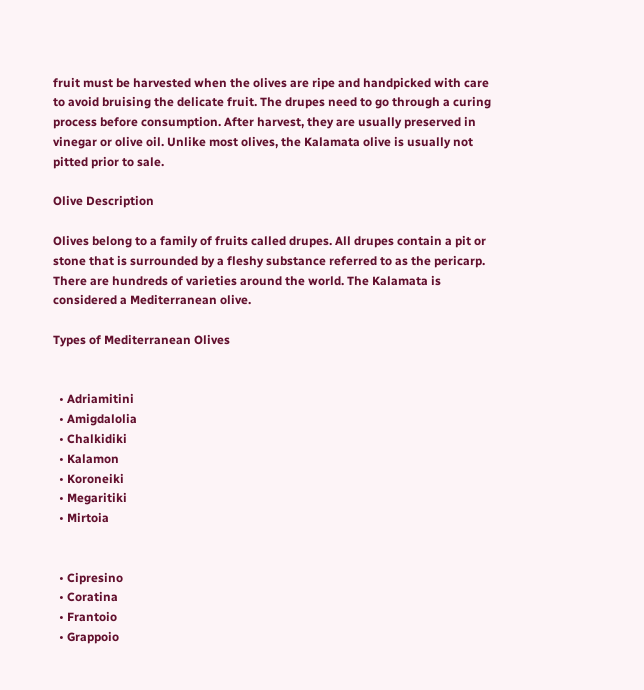fruit must be harvested when the olives are ripe and handpicked with care to avoid bruising the delicate fruit. The drupes need to go through a curing process before consumption. After harvest, they are usually preserved in vinegar or olive oil. Unlike most olives, the Kalamata olive is usually not pitted prior to sale.

Olive Description

Olives belong to a family of fruits called drupes. All drupes contain a pit or stone that is surrounded by a fleshy substance referred to as the pericarp. There are hundreds of varieties around the world. The Kalamata is considered a Mediterranean olive.

Types of Mediterranean Olives


  • Adriamitini
  • Amigdalolia
  • Chalkidiki
  • Kalamon
  • Koroneiki
  • Megaritiki
  • Mirtoia


  • Cipresino
  • Coratina
  • Frantoio
  • Grappoio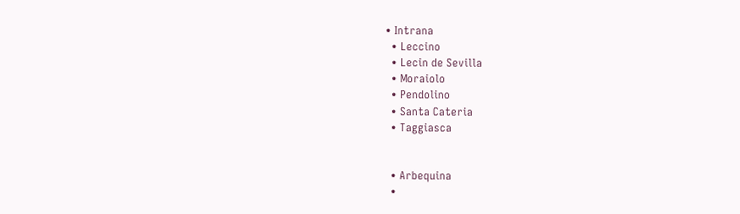• Intrana
  • Leccino
  • Lecin de Sevilla
  • Moraiolo
  • Pendolino
  • Santa Cateria
  • Taggiasca


  • Arbequina
  •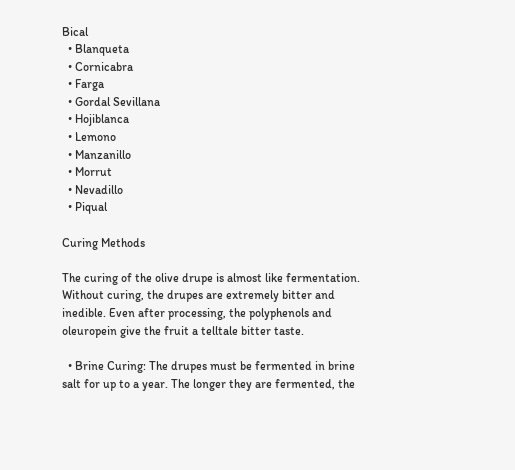Bical
  • Blanqueta
  • Cornicabra
  • Farga
  • Gordal Sevillana
  • Hojiblanca
  • Lemono
  • Manzanillo
  • Morrut
  • Nevadillo
  • Piqual

Curing Methods

The curing of the olive drupe is almost like fermentation. Without curing, the drupes are extremely bitter and inedible. Even after processing, the polyphenols and oleuropein give the fruit a telltale bitter taste.

  • Brine Curing: The drupes must be fermented in brine salt for up to a year. The longer they are fermented, the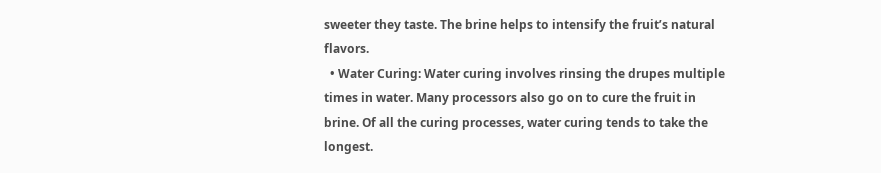sweeter they taste. The brine helps to intensify the fruit’s natural flavors.
  • Water Curing: Water curing involves rinsing the drupes multiple times in water. Many processors also go on to cure the fruit in brine. Of all the curing processes, water curing tends to take the longest.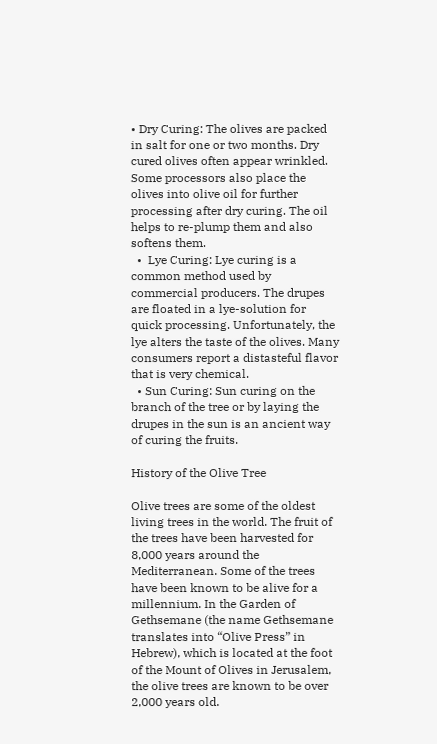• Dry Curing: The olives are packed in salt for one or two months. Dry cured olives often appear wrinkled. Some processors also place the olives into olive oil for further processing after dry curing. The oil helps to re-plump them and also softens them.
  •  Lye Curing: Lye curing is a common method used by commercial producers. The drupes are floated in a lye-solution for quick processing. Unfortunately, the lye alters the taste of the olives. Many consumers report a distasteful flavor that is very chemical.
  • Sun Curing: Sun curing on the branch of the tree or by laying the drupes in the sun is an ancient way of curing the fruits.

History of the Olive Tree

Olive trees are some of the oldest living trees in the world. The fruit of the trees have been harvested for 8,000 years around the Mediterranean. Some of the trees have been known to be alive for a millennium. In the Garden of Gethsemane (the name Gethsemane translates into “Olive Press” in Hebrew), which is located at the foot of the Mount of Olives in Jerusalem, the olive trees are known to be over 2,000 years old.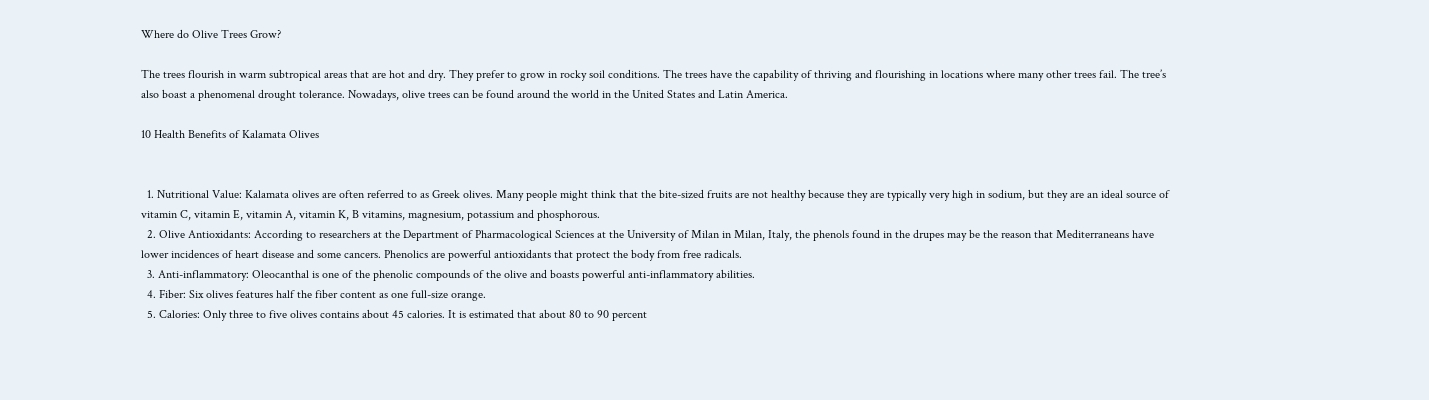Where do Olive Trees Grow?

The trees flourish in warm subtropical areas that are hot and dry. They prefer to grow in rocky soil conditions. The trees have the capability of thriving and flourishing in locations where many other trees fail. The tree’s also boast a phenomenal drought tolerance. Nowadays, olive trees can be found around the world in the United States and Latin America.

10 Health Benefits of Kalamata Olives


  1. Nutritional Value: Kalamata olives are often referred to as Greek olives. Many people might think that the bite-sized fruits are not healthy because they are typically very high in sodium, but they are an ideal source of vitamin C, vitamin E, vitamin A, vitamin K, B vitamins, magnesium, potassium and phosphorous.
  2. Olive Antioxidants: According to researchers at the Department of Pharmacological Sciences at the University of Milan in Milan, Italy, the phenols found in the drupes may be the reason that Mediterraneans have lower incidences of heart disease and some cancers. Phenolics are powerful antioxidants that protect the body from free radicals.
  3. Anti-inflammatory: Oleocanthal is one of the phenolic compounds of the olive and boasts powerful anti-inflammatory abilities.
  4. Fiber: Six olives features half the fiber content as one full-size orange.
  5. Calories: Only three to five olives contains about 45 calories. It is estimated that about 80 to 90 percent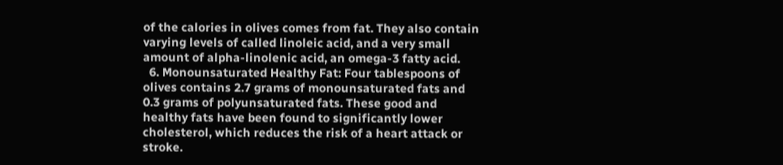of the calories in olives comes from fat. They also contain varying levels of called linoleic acid, and a very small amount of alpha-linolenic acid, an omega-3 fatty acid.
  6. Monounsaturated Healthy Fat: Four tablespoons of olives contains 2.7 grams of monounsaturated fats and 0.3 grams of polyunsaturated fats. These good and healthy fats have been found to significantly lower cholesterol, which reduces the risk of a heart attack or stroke.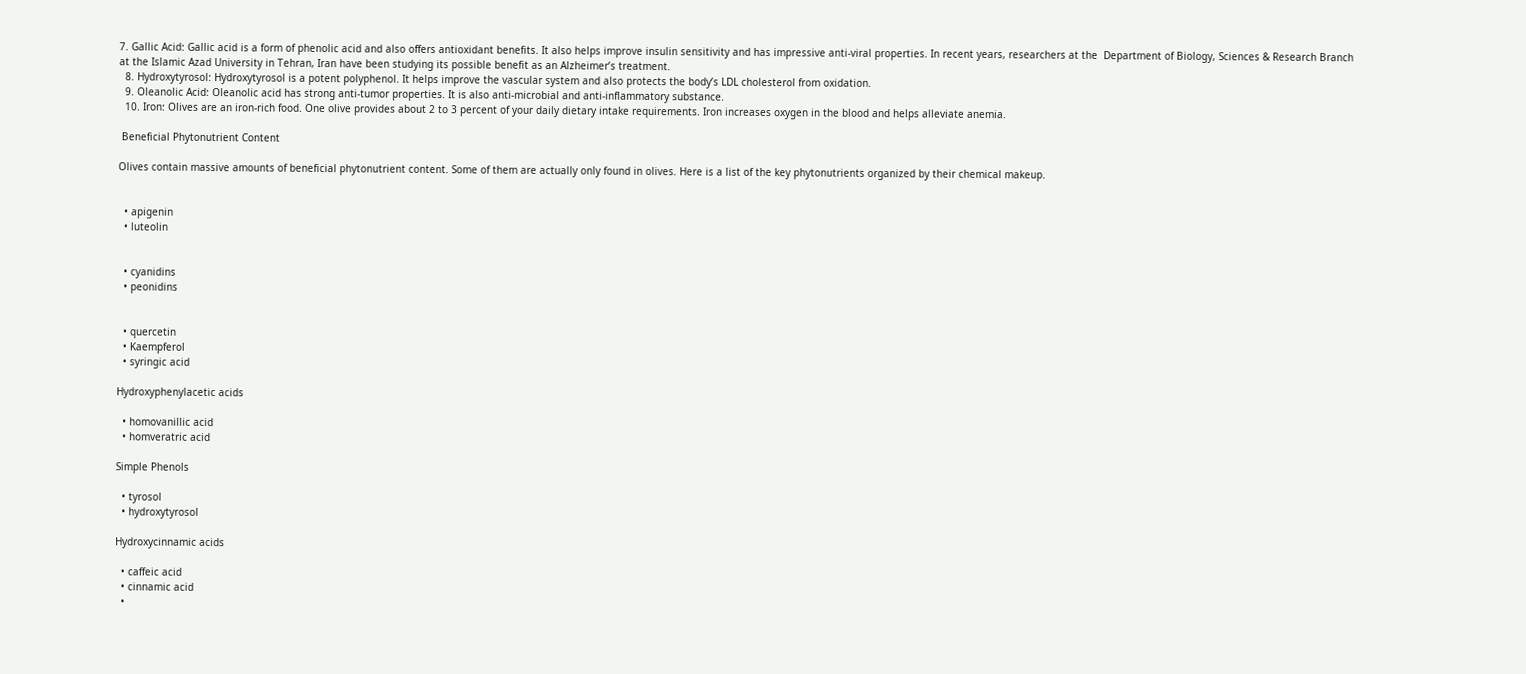7. Gallic Acid: Gallic acid is a form of phenolic acid and also offers antioxidant benefits. It also helps improve insulin sensitivity and has impressive anti-viral properties. In recent years, researchers at the  Department of Biology, Sciences & Research Branch at the Islamic Azad University in Tehran, Iran have been studying its possible benefit as an Alzheimer’s treatment.
  8. Hydroxytyrosol: Hydroxytyrosol is a potent polyphenol. It helps improve the vascular system and also protects the body’s LDL cholesterol from oxidation.
  9. Oleanolic Acid: Oleanolic acid has strong anti-tumor properties. It is also anti-microbial and anti-inflammatory substance.
  10. Iron: Olives are an iron-rich food. One olive provides about 2 to 3 percent of your daily dietary intake requirements. Iron increases oxygen in the blood and helps alleviate anemia.

 Beneficial Phytonutrient Content

Olives contain massive amounts of beneficial phytonutrient content. Some of them are actually only found in olives. Here is a list of the key phytonutrients organized by their chemical makeup.


  • apigenin
  • luteolin


  • cyanidins
  • peonidins


  • quercetin
  • Kaempferol
  • syringic acid

Hydroxyphenylacetic acids

  • homovanillic acid
  • homveratric acid

Simple Phenols

  • tyrosol
  • hydroxytyrosol

Hydroxycinnamic acids

  • caffeic acid
  • cinnamic acid
  •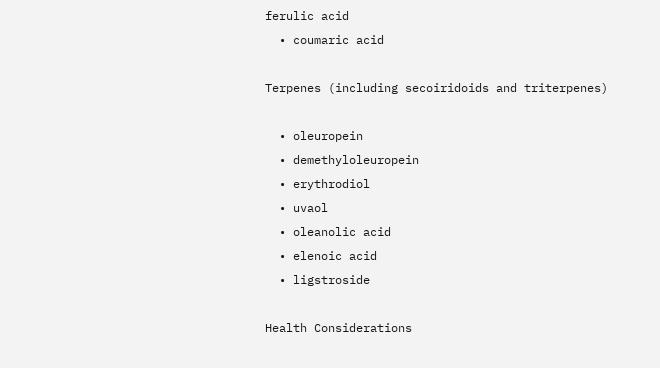ferulic acid
  • coumaric acid

Terpenes (including secoiridoids and triterpenes)

  • oleuropein
  • demethyloleuropein
  • erythrodiol
  • uvaol
  • oleanolic acid
  • elenoic acid
  • ligstroside

Health Considerations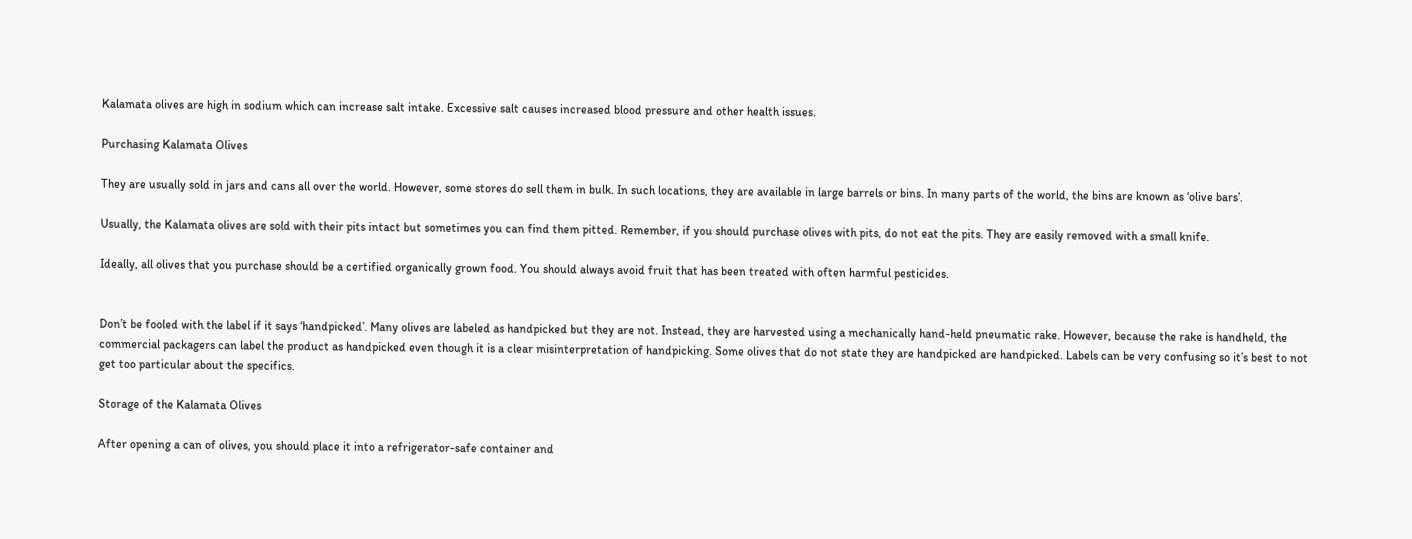Kalamata olives are high in sodium which can increase salt intake. Excessive salt causes increased blood pressure and other health issues.

Purchasing Kalamata Olives

They are usually sold in jars and cans all over the world. However, some stores do sell them in bulk. In such locations, they are available in large barrels or bins. In many parts of the world, the bins are known as ‘olive bars’.

Usually, the Kalamata olives are sold with their pits intact but sometimes you can find them pitted. Remember, if you should purchase olives with pits, do not eat the pits. They are easily removed with a small knife.

Ideally, all olives that you purchase should be a certified organically grown food. You should always avoid fruit that has been treated with often harmful pesticides.


Don’t be fooled with the label if it says ‘handpicked’. Many olives are labeled as handpicked but they are not. Instead, they are harvested using a mechanically hand-held pneumatic rake. However, because the rake is handheld, the commercial packagers can label the product as handpicked even though it is a clear misinterpretation of handpicking. Some olives that do not state they are handpicked are handpicked. Labels can be very confusing so it’s best to not get too particular about the specifics.

Storage of the Kalamata Olives

After opening a can of olives, you should place it into a refrigerator-safe container and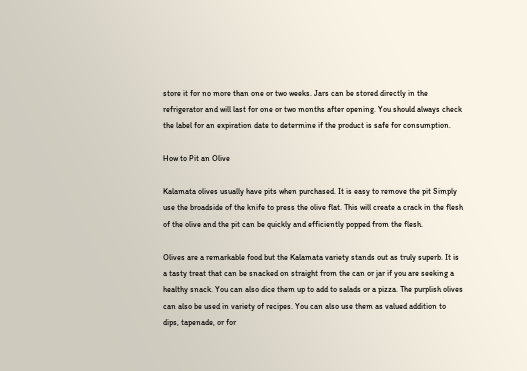store it for no more than one or two weeks. Jars can be stored directly in the refrigerator and will last for one or two months after opening. You should always check the label for an expiration date to determine if the product is safe for consumption.

How to Pit an Olive

Kalamata olives usually have pits when purchased. It is easy to remove the pit Simply use the broadside of the knife to press the olive flat. This will create a crack in the flesh of the olive and the pit can be quickly and efficiently popped from the flesh.

Olives are a remarkable food but the Kalamata variety stands out as truly superb. It is a tasty treat that can be snacked on straight from the can or jar if you are seeking a healthy snack. You can also dice them up to add to salads or a pizza. The purplish olives can also be used in variety of recipes. You can also use them as valued addition to dips, tapenade, or for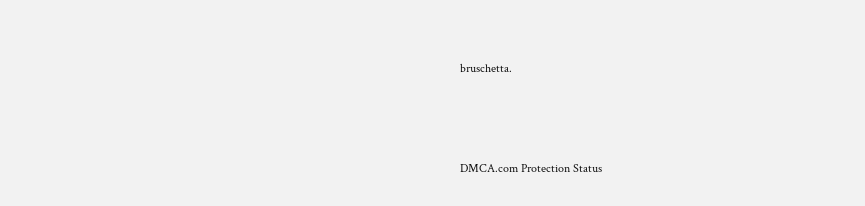bruschetta.





DMCA.com Protection Status